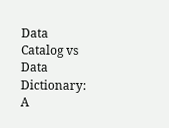Data Catalog vs Data Dictionary: A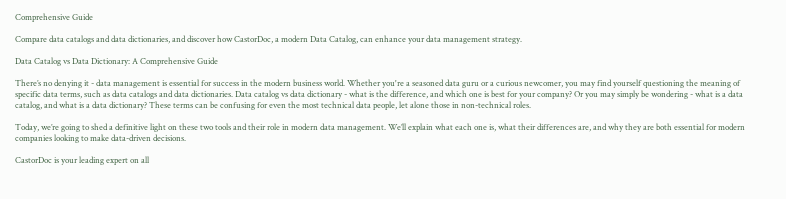Comprehensive Guide

Compare data catalogs and data dictionaries, and discover how CastorDoc, a modern Data Catalog, can enhance your data management strategy.

Data Catalog vs Data Dictionary: A Comprehensive Guide

There’s no denying it - data management is essential for success in the modern business world. Whether you're a seasoned data guru or a curious newcomer, you may find yourself questioning the meaning of specific data terms, such as data catalogs and data dictionaries. Data catalog vs data dictionary - what is the difference, and which one is best for your company? Or you may simply be wondering - what is a data catalog, and what is a data dictionary? These terms can be confusing for even the most technical data people, let alone those in non-technical roles.

Today, we’re going to shed a definitive light on these two tools and their role in modern data management. We’ll explain what each one is, what their differences are, and why they are both essential for modern companies looking to make data-driven decisions.

CastorDoc is your leading expert on all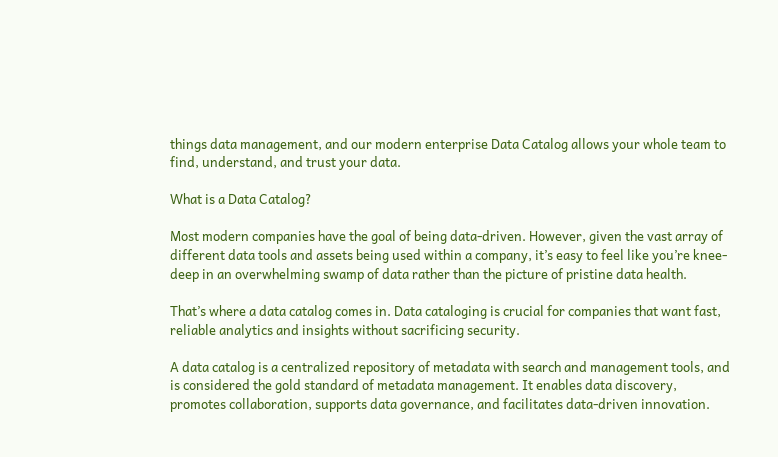things data management, and our modern enterprise Data Catalog allows your whole team to find, understand, and trust your data.

What is a Data Catalog?

Most modern companies have the goal of being data-driven. However, given the vast array of different data tools and assets being used within a company, it’s easy to feel like you’re knee-deep in an overwhelming swamp of data rather than the picture of pristine data health.

That’s where a data catalog comes in. Data cataloging is crucial for companies that want fast, reliable analytics and insights without sacrificing security.

A data catalog is a centralized repository of metadata with search and management tools, and is considered the gold standard of metadata management. It enables data discovery, promotes collaboration, supports data governance, and facilitates data-driven innovation.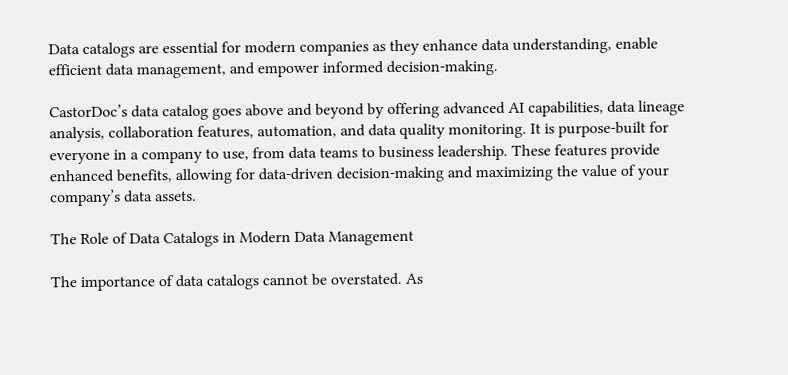Data catalogs are essential for modern companies as they enhance data understanding, enable efficient data management, and empower informed decision-making.

CastorDoc’s data catalog goes above and beyond by offering advanced AI capabilities, data lineage analysis, collaboration features, automation, and data quality monitoring. It is purpose-built for everyone in a company to use, from data teams to business leadership. These features provide enhanced benefits, allowing for data-driven decision-making and maximizing the value of your company’s data assets.

The Role of Data Catalogs in Modern Data Management

The importance of data catalogs cannot be overstated. As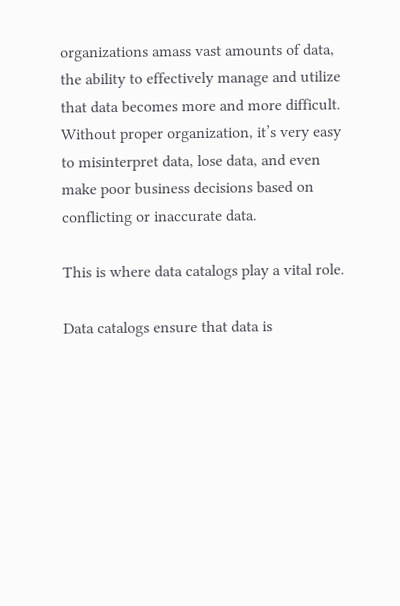organizations amass vast amounts of data, the ability to effectively manage and utilize that data becomes more and more difficult. Without proper organization, it’s very easy to misinterpret data, lose data, and even make poor business decisions based on conflicting or inaccurate data.

This is where data catalogs play a vital role.

Data catalogs ensure that data is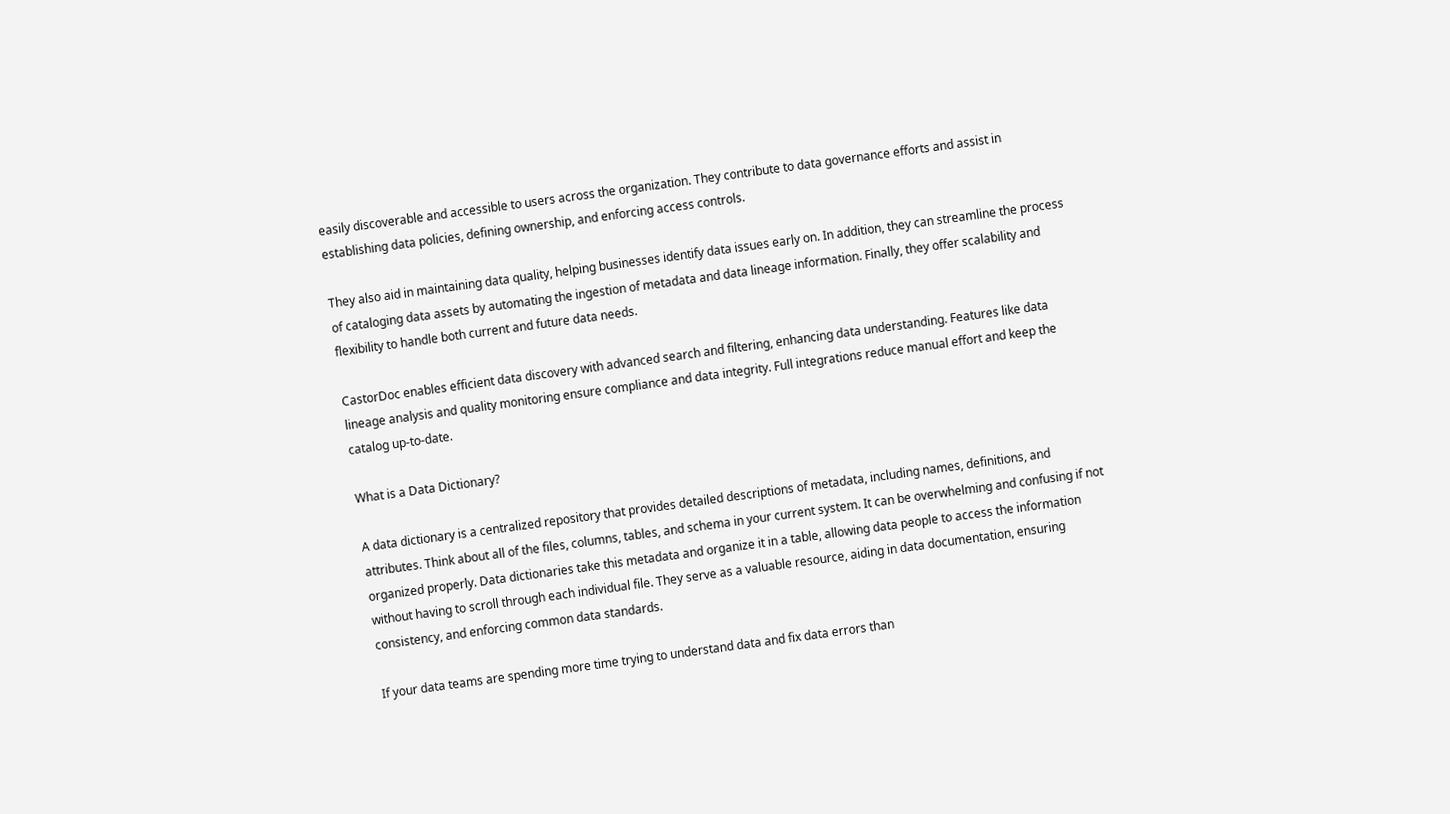easily discoverable and accessible to users across the organization. They contribute to data governance efforts and assist in establishing data policies, defining ownership, and enforcing access controls.

They also aid in maintaining data quality, helping businesses identify data issues early on. In addition, they can streamline the process of cataloging data assets by automating the ingestion of metadata and data lineage information. Finally, they offer scalability and flexibility to handle both current and future data needs.

CastorDoc enables efficient data discovery with advanced search and filtering, enhancing data understanding. Features like data lineage analysis and quality monitoring ensure compliance and data integrity. Full integrations reduce manual effort and keep the catalog up-to-date.

What is a Data Dictionary?

A data dictionary is a centralized repository that provides detailed descriptions of metadata, including names, definitions, and attributes. Think about all of the files, columns, tables, and schema in your current system. It can be overwhelming and confusing if not organized properly. Data dictionaries take this metadata and organize it in a table, allowing data people to access the information without having to scroll through each individual file. They serve as a valuable resource, aiding in data documentation, ensuring consistency, and enforcing common data standards.

If your data teams are spending more time trying to understand data and fix data errors than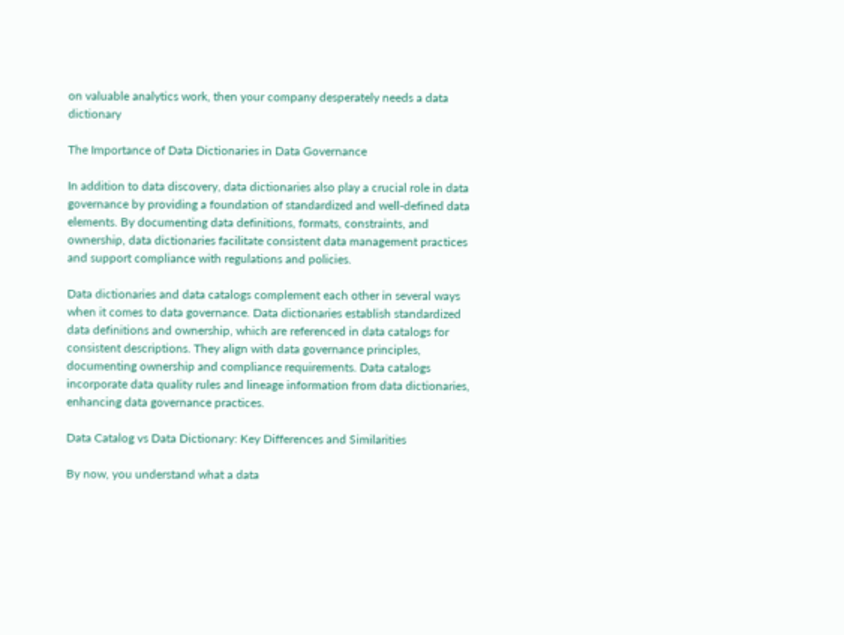on valuable analytics work, then your company desperately needs a data dictionary

The Importance of Data Dictionaries in Data Governance

In addition to data discovery, data dictionaries also play a crucial role in data governance by providing a foundation of standardized and well-defined data elements. By documenting data definitions, formats, constraints, and ownership, data dictionaries facilitate consistent data management practices and support compliance with regulations and policies.

Data dictionaries and data catalogs complement each other in several ways when it comes to data governance. Data dictionaries establish standardized data definitions and ownership, which are referenced in data catalogs for consistent descriptions. They align with data governance principles, documenting ownership and compliance requirements. Data catalogs incorporate data quality rules and lineage information from data dictionaries, enhancing data governance practices.

Data Catalog vs Data Dictionary: Key Differences and Similarities

By now, you understand what a data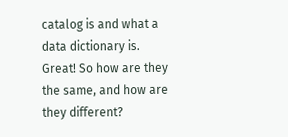catalog is and what a data dictionary is. Great! So how are they the same, and how are they different?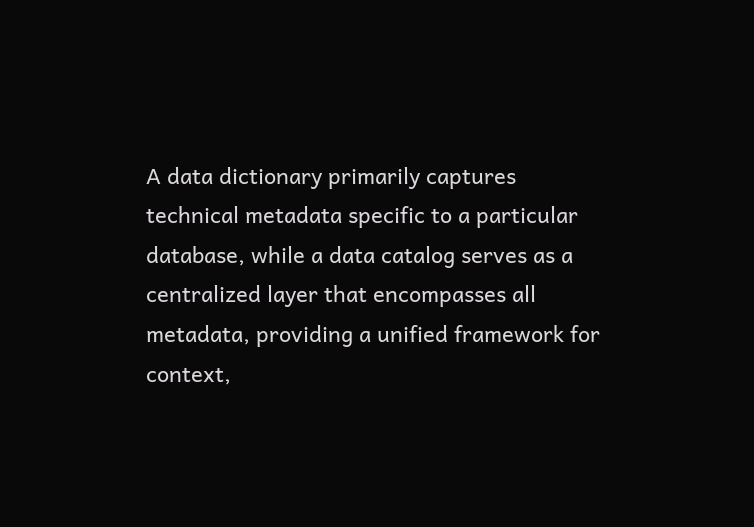A data dictionary primarily captures technical metadata specific to a particular database, while a data catalog serves as a centralized layer that encompasses all metadata, providing a unified framework for context,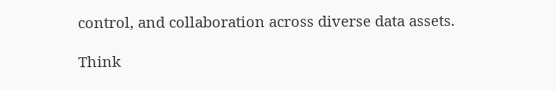control, and collaboration across diverse data assets.

Think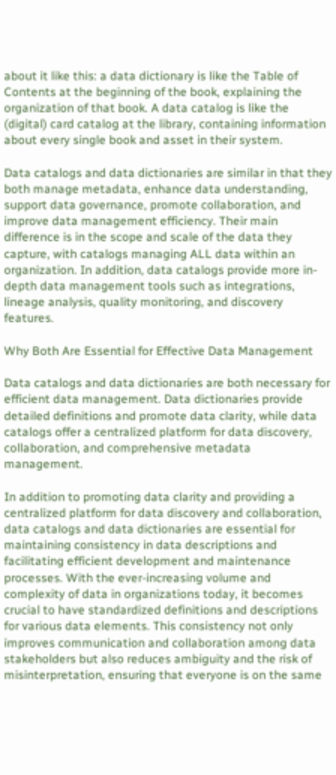about it like this: a data dictionary is like the Table of Contents at the beginning of the book, explaining the organization of that book. A data catalog is like the (digital) card catalog at the library, containing information about every single book and asset in their system.

Data catalogs and data dictionaries are similar in that they both manage metadata, enhance data understanding, support data governance, promote collaboration, and improve data management efficiency. Their main difference is in the scope and scale of the data they capture, with catalogs managing ALL data within an organization. In addition, data catalogs provide more in-depth data management tools such as integrations, lineage analysis, quality monitoring, and discovery features.

Why Both Are Essential for Effective Data Management

Data catalogs and data dictionaries are both necessary for efficient data management. Data dictionaries provide detailed definitions and promote data clarity, while data catalogs offer a centralized platform for data discovery, collaboration, and comprehensive metadata management.

In addition to promoting data clarity and providing a centralized platform for data discovery and collaboration, data catalogs and data dictionaries are essential for maintaining consistency in data descriptions and facilitating efficient development and maintenance processes. With the ever-increasing volume and complexity of data in organizations today, it becomes crucial to have standardized definitions and descriptions for various data elements. This consistency not only improves communication and collaboration among data stakeholders but also reduces ambiguity and the risk of misinterpretation, ensuring that everyone is on the same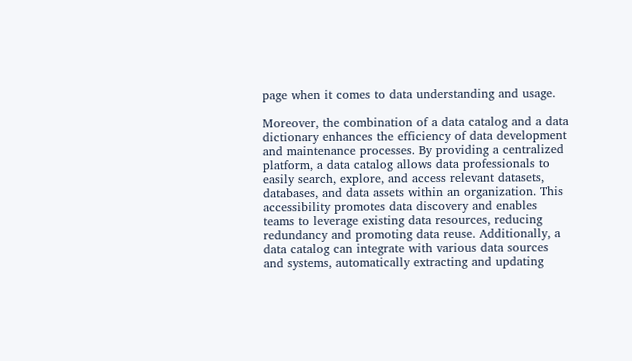page when it comes to data understanding and usage.

Moreover, the combination of a data catalog and a data dictionary enhances the efficiency of data development and maintenance processes. By providing a centralized platform, a data catalog allows data professionals to easily search, explore, and access relevant datasets, databases, and data assets within an organization. This accessibility promotes data discovery and enables teams to leverage existing data resources, reducing redundancy and promoting data reuse. Additionally, a data catalog can integrate with various data sources and systems, automatically extracting and updating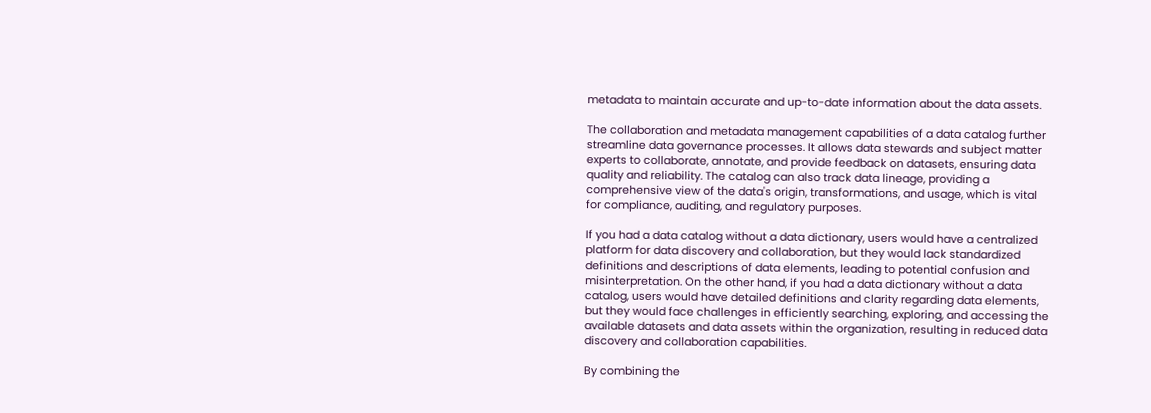metadata to maintain accurate and up-to-date information about the data assets.

The collaboration and metadata management capabilities of a data catalog further streamline data governance processes. It allows data stewards and subject matter experts to collaborate, annotate, and provide feedback on datasets, ensuring data quality and reliability. The catalog can also track data lineage, providing a comprehensive view of the data's origin, transformations, and usage, which is vital for compliance, auditing, and regulatory purposes.

If you had a data catalog without a data dictionary, users would have a centralized platform for data discovery and collaboration, but they would lack standardized definitions and descriptions of data elements, leading to potential confusion and misinterpretation. On the other hand, if you had a data dictionary without a data catalog, users would have detailed definitions and clarity regarding data elements, but they would face challenges in efficiently searching, exploring, and accessing the available datasets and data assets within the organization, resulting in reduced data discovery and collaboration capabilities.

By combining the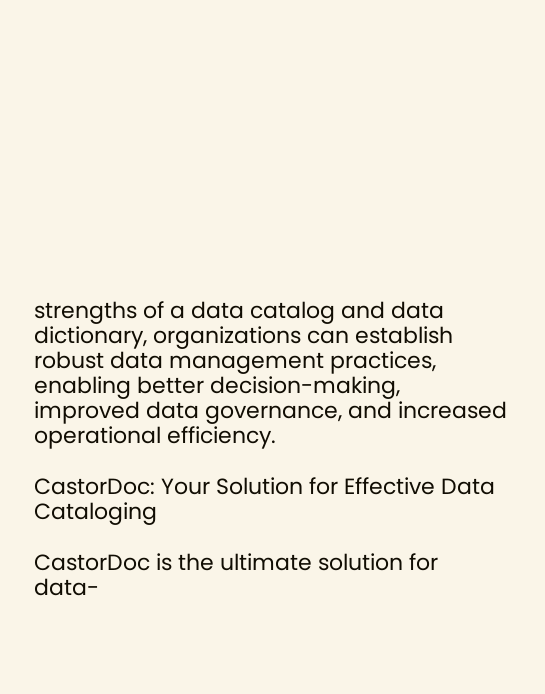strengths of a data catalog and data dictionary, organizations can establish robust data management practices, enabling better decision-making, improved data governance, and increased operational efficiency.

CastorDoc: Your Solution for Effective Data Cataloging

CastorDoc is the ultimate solution for data-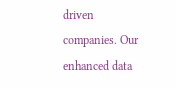driven companies. Our enhanced data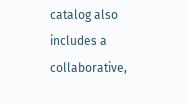catalog also includes a collaborative,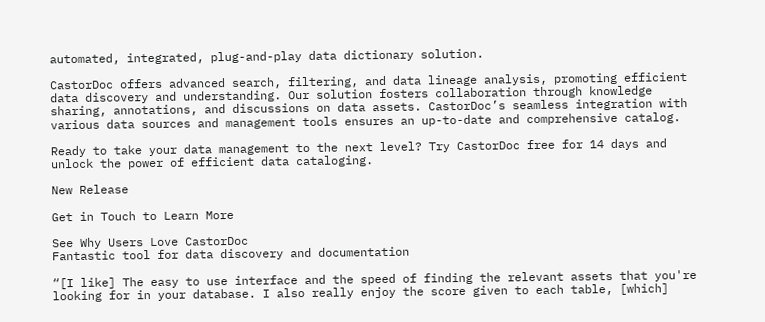automated, integrated, plug-and-play data dictionary solution.

CastorDoc offers advanced search, filtering, and data lineage analysis, promoting efficient data discovery and understanding. Our solution fosters collaboration through knowledge sharing, annotations, and discussions on data assets. CastorDoc’s seamless integration with various data sources and management tools ensures an up-to-date and comprehensive catalog.

Ready to take your data management to the next level? Try CastorDoc free for 14 days and unlock the power of efficient data cataloging.

New Release

Get in Touch to Learn More

See Why Users Love CastorDoc
Fantastic tool for data discovery and documentation

“[I like] The easy to use interface and the speed of finding the relevant assets that you're looking for in your database. I also really enjoy the score given to each table, [which]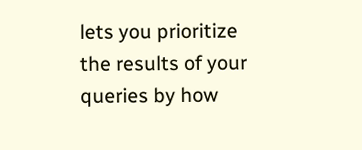lets you prioritize the results of your queries by how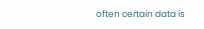often certain data is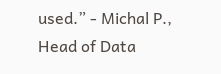used.” - Michal P., Head of Data